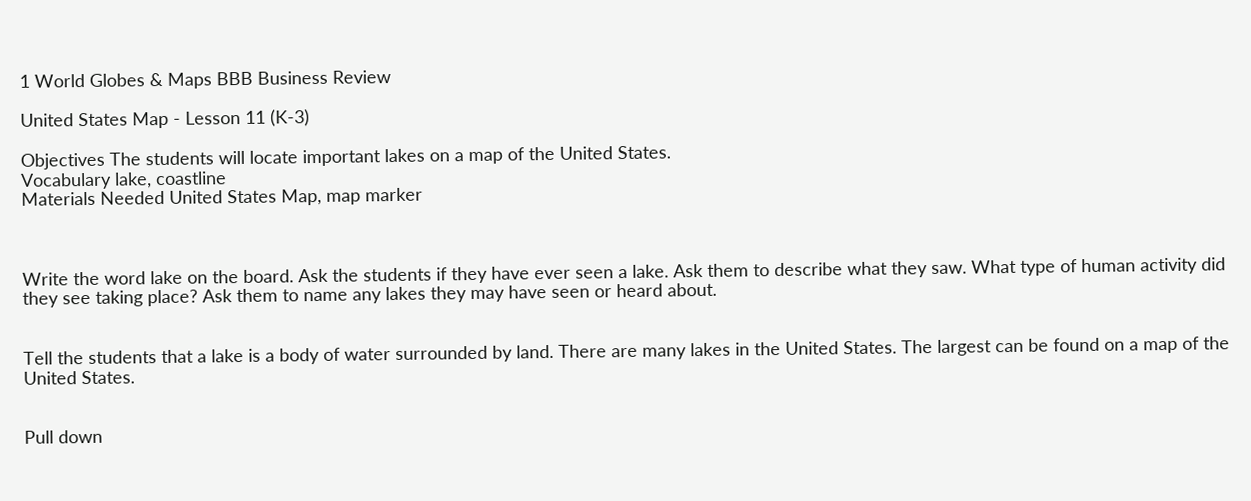1 World Globes & Maps BBB Business Review

United States Map - Lesson 11 (K-3)

Objectives The students will locate important lakes on a map of the United States.
Vocabulary lake, coastline
Materials Needed United States Map, map marker



Write the word lake on the board. Ask the students if they have ever seen a lake. Ask them to describe what they saw. What type of human activity did they see taking place? Ask them to name any lakes they may have seen or heard about.


Tell the students that a lake is a body of water surrounded by land. There are many lakes in the United States. The largest can be found on a map of the United States.


Pull down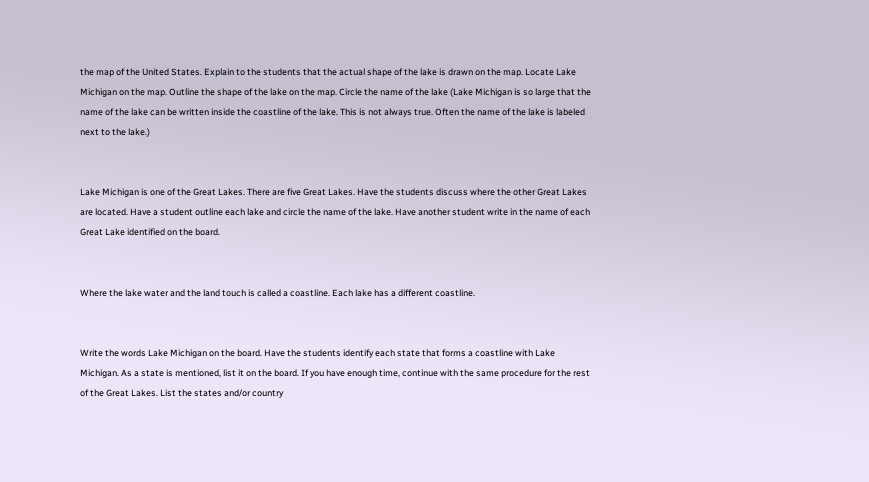the map of the United States. Explain to the students that the actual shape of the lake is drawn on the map. Locate Lake Michigan on the map. Outline the shape of the lake on the map. Circle the name of the lake (Lake Michigan is so large that the name of the lake can be written inside the coastline of the lake. This is not always true. Often the name of the lake is labeled next to the lake.)


Lake Michigan is one of the Great Lakes. There are five Great Lakes. Have the students discuss where the other Great Lakes are located. Have a student outline each lake and circle the name of the lake. Have another student write in the name of each Great Lake identified on the board.


Where the lake water and the land touch is called a coastline. Each lake has a different coastline.


Write the words Lake Michigan on the board. Have the students identify each state that forms a coastline with Lake Michigan. As a state is mentioned, list it on the board. If you have enough time, continue with the same procedure for the rest of the Great Lakes. List the states and/or country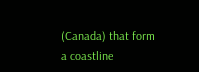(Canada) that form a coastline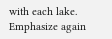with each lake. Emphasize again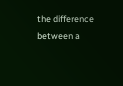the difference between a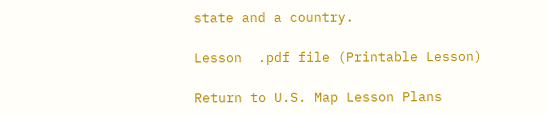state and a country.

Lesson  .pdf file (Printable Lesson)

Return to U.S. Map Lesson Plans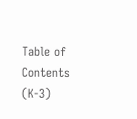Table of Contents (K-3)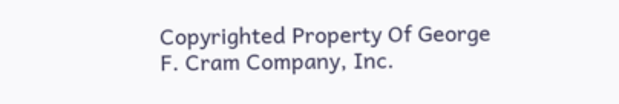Copyrighted Property Of George F. Cram Company, Inc.